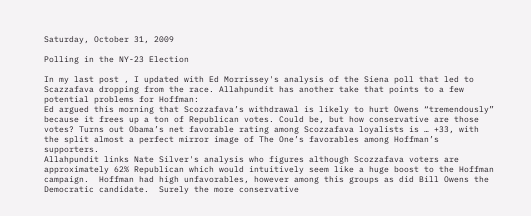Saturday, October 31, 2009

Polling in the NY-23 Election

In my last post , I updated with Ed Morrissey's analysis of the Siena poll that led to Scazzafava dropping from the race. Allahpundit has another take that points to a few potential problems for Hoffman:
Ed argued this morning that Scozzafava’s withdrawal is likely to hurt Owens “tremendously” because it frees up a ton of Republican votes. Could be, but how conservative are those votes? Turns out Obama’s net favorable rating among Scozzafava loyalists is … +33, with the split almost a perfect mirror image of The One’s favorables among Hoffman’s supporters.
Allahpundit links Nate Silver's analysis who figures although Scozzafava voters are approximately 62% Republican which would intuitively seem like a huge boost to the Hoffman campaign.  Hoffman had high unfavorables, however among this groups as did Bill Owens the Democratic candidate.  Surely the more conservative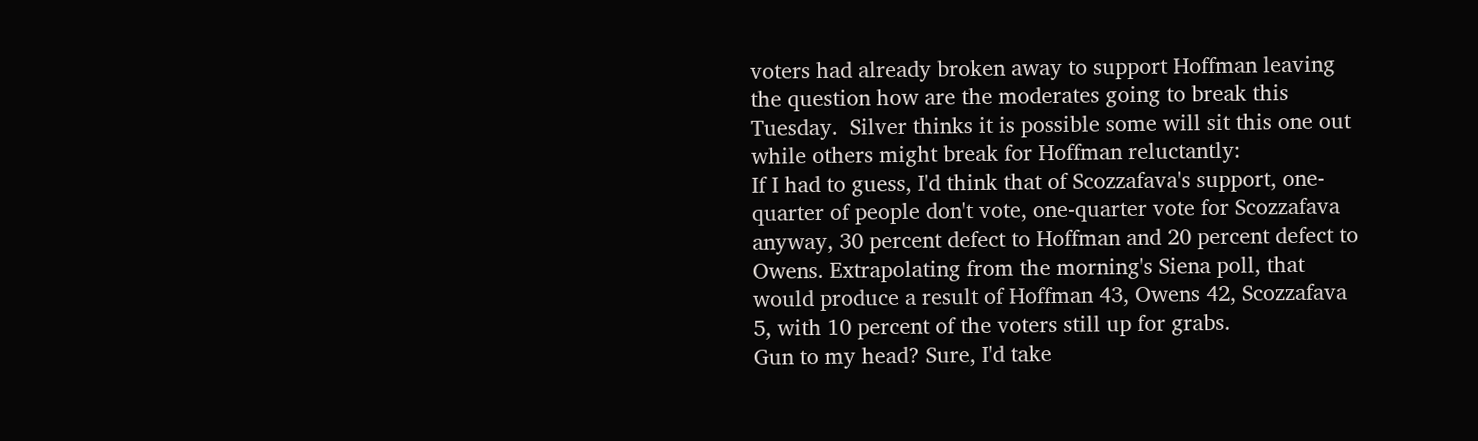voters had already broken away to support Hoffman leaving the question how are the moderates going to break this Tuesday.  Silver thinks it is possible some will sit this one out while others might break for Hoffman reluctantly:
If I had to guess, I'd think that of Scozzafava's support, one-quarter of people don't vote, one-quarter vote for Scozzafava anyway, 30 percent defect to Hoffman and 20 percent defect to Owens. Extrapolating from the morning's Siena poll, that would produce a result of Hoffman 43, Owens 42, Scozzafava 5, with 10 percent of the voters still up for grabs.
Gun to my head? Sure, I'd take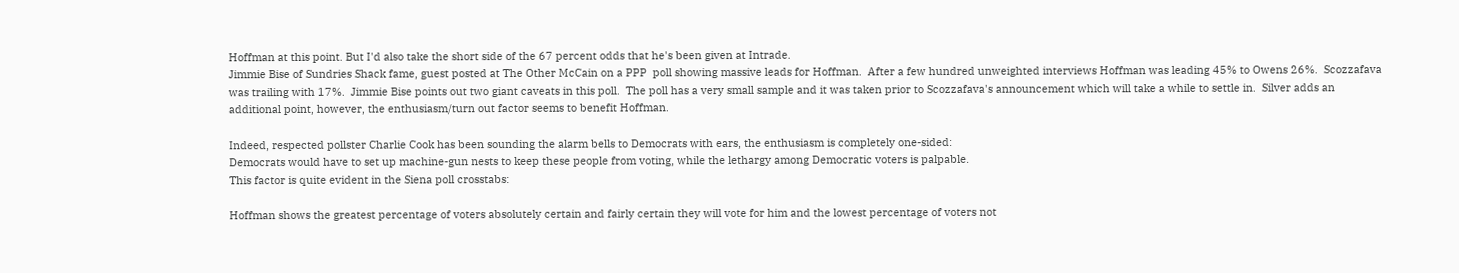Hoffman at this point. But I'd also take the short side of the 67 percent odds that he's been given at Intrade.
Jimmie Bise of Sundries Shack fame, guest posted at The Other McCain on a PPP  poll showing massive leads for Hoffman.  After a few hundred unweighted interviews Hoffman was leading 45% to Owens 26%.  Scozzafava was trailing with 17%.  Jimmie Bise points out two giant caveats in this poll.  The poll has a very small sample and it was taken prior to Scozzafava's announcement which will take a while to settle in.  Silver adds an additional point, however, the enthusiasm/turn out factor seems to benefit Hoffman.

Indeed, respected pollster Charlie Cook has been sounding the alarm bells to Democrats with ears, the enthusiasm is completely one-sided:
Democrats would have to set up machine-gun nests to keep these people from voting, while the lethargy among Democratic voters is palpable.
This factor is quite evident in the Siena poll crosstabs:

Hoffman shows the greatest percentage of voters absolutely certain and fairly certain they will vote for him and the lowest percentage of voters not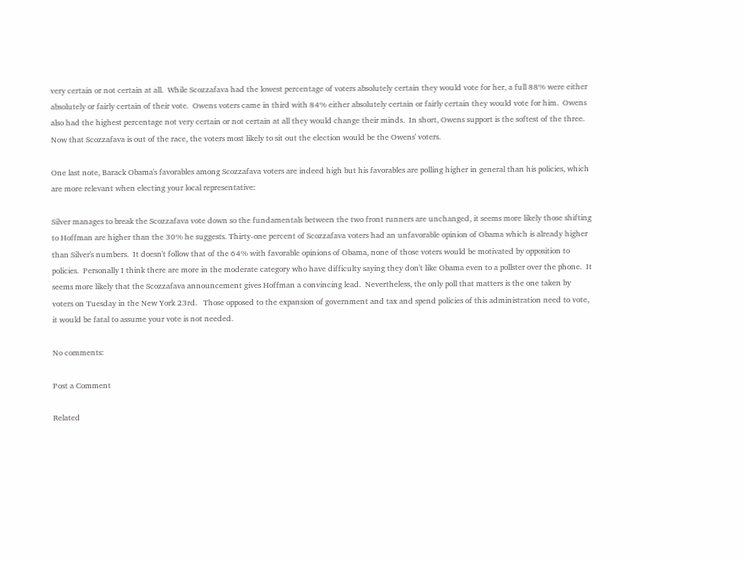very certain or not certain at all.  While Scozzafava had the lowest percentage of voters absolutely certain they would vote for her, a full 88% were either absolutely or fairly certain of their vote.  Owens voters came in third with 84% either absolutely certain or fairly certain they would vote for him.  Owens also had the highest percentage not very certain or not certain at all they would change their minds.  In short, Owens support is the softest of the three.  Now that Scozzafava is out of the race, the voters most likely to sit out the election would be the Owens' voters.

One last note, Barack Obama's favorables among Scozzafava voters are indeed high but his favorables are polling higher in general than his policies, which are more relevant when electing your local representative:

Silver manages to break the Scozzafava vote down so the fundamentals between the two front runners are unchanged, it seems more likely those shifting to Hoffman are higher than the 30% he suggests. Thirty-one percent of Scozzafava voters had an unfavorable opinion of Obama which is already higher than Silver's numbers.  It doesn't follow that of the 64% with favorable opinions of Obama, none of those voters would be motivated by opposition to policies.  Personally I think there are more in the moderate category who have difficulty saying they don't like Obama even to a pollster over the phone.  It seems more likely that the Scozzafava announcement gives Hoffman a convincing lead.  Nevertheless, the only poll that matters is the one taken by voters on Tuesday in the New York 23rd.   Those opposed to the expansion of government and tax and spend policies of this administration need to vote, it would be fatal to assume your vote is not needed.

No comments:

Post a Comment

Related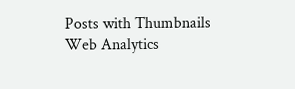Posts with Thumbnails
Web Analytics